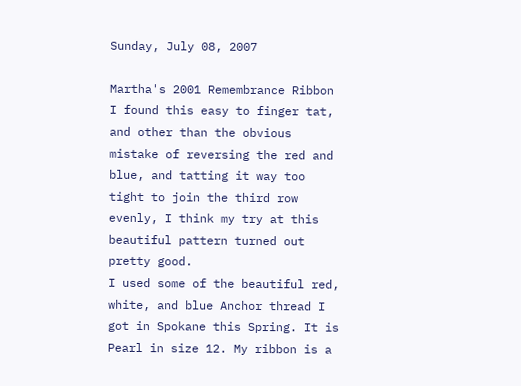Sunday, July 08, 2007

Martha's 2001 Remembrance Ribbon
I found this easy to finger tat, and other than the obvious mistake of reversing the red and blue, and tatting it way too tight to join the third row evenly, I think my try at this beautiful pattern turned out pretty good.
I used some of the beautiful red, white, and blue Anchor thread I got in Spokane this Spring. It is Pearl in size 12. My ribbon is a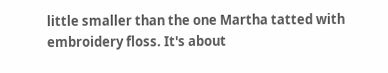little smaller than the one Martha tatted with embroidery floss. It's about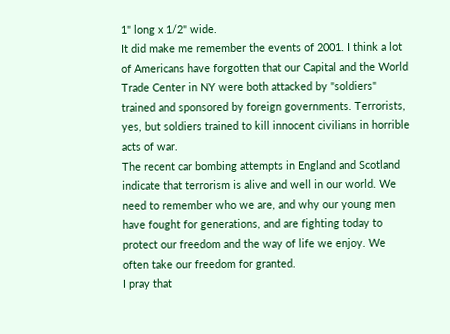1" long x 1/2" wide.
It did make me remember the events of 2001. I think a lot of Americans have forgotten that our Capital and the World Trade Center in NY were both attacked by "soldiers" trained and sponsored by foreign governments. Terrorists, yes, but soldiers trained to kill innocent civilians in horrible acts of war.
The recent car bombing attempts in England and Scotland indicate that terrorism is alive and well in our world. We need to remember who we are, and why our young men have fought for generations, and are fighting today to protect our freedom and the way of life we enjoy. We often take our freedom for granted.
I pray that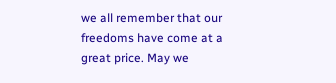we all remember that our freedoms have come at a great price. May we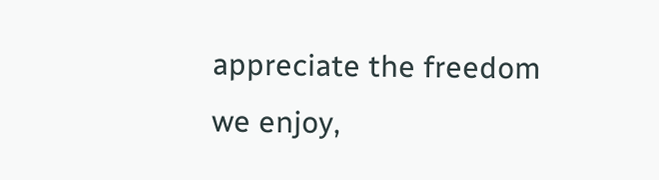appreciate the freedom we enjoy,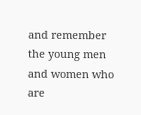and remember the young men and women who are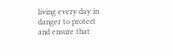living every day in danger to protect and ensure that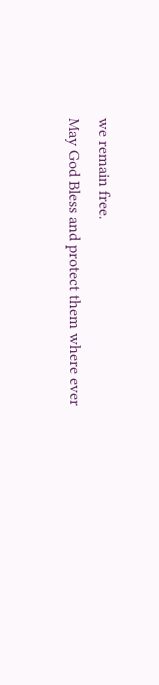we remain free.
May God Bless and protect them where ever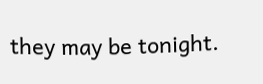they may be tonight.